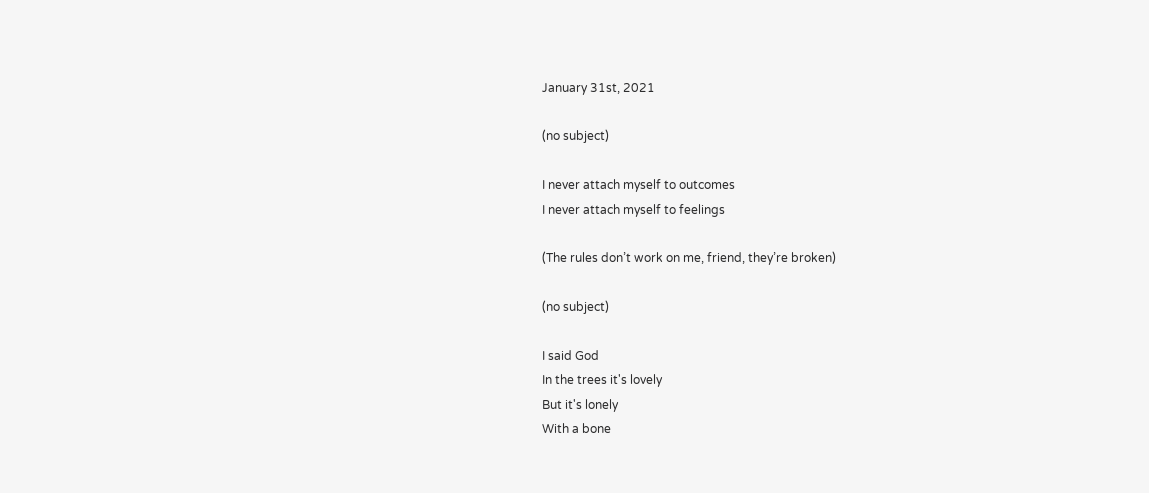January 31st, 2021

(no subject)

I never attach myself to outcomes
I never attach myself to feelings

(The rules don’t work on me, friend, they’re broken)

(no subject)

I said God
In the trees it's lovely
But it's lonely
With a bone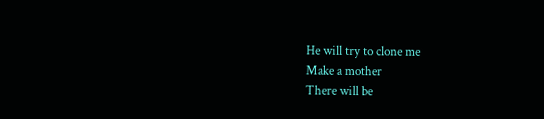He will try to clone me
Make a mother
There will be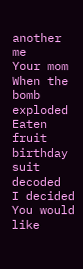another me
Your mom
When the bomb exploded
Eaten fruit birthday suit decoded
I decided
You would like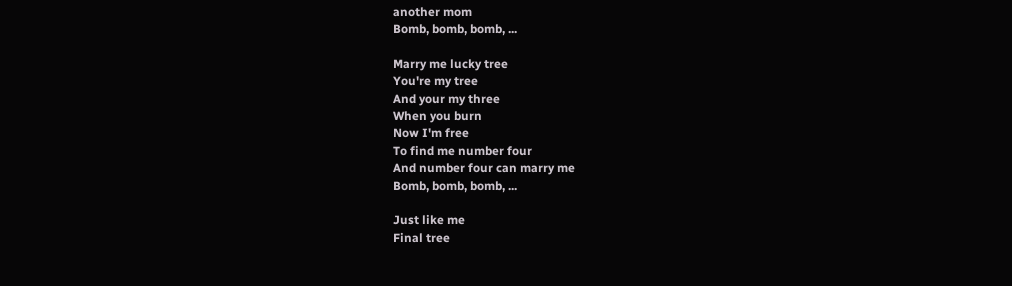another mom
Bomb, bomb, bomb, ...

Marry me lucky tree
You're my tree
And your my three
When you burn
Now I'm free
To find me number four
And number four can marry me
Bomb, bomb, bomb, ...

Just like me
Final tree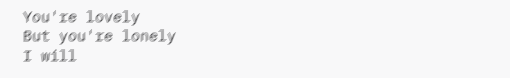You're lovely
But you're lonely
I will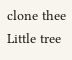clone thee
Little tree